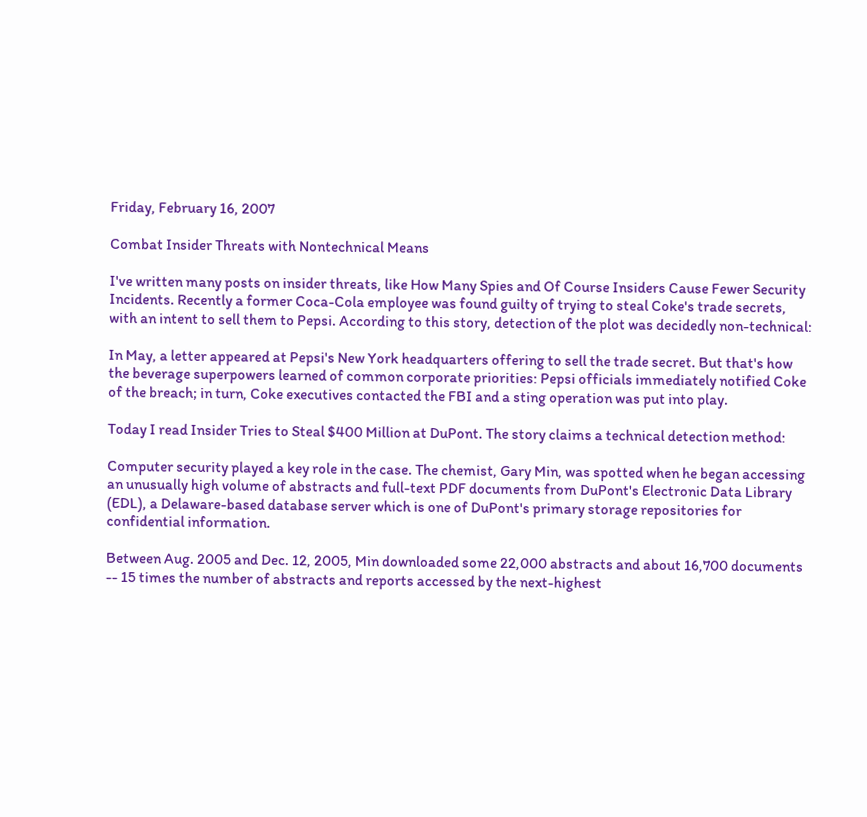Friday, February 16, 2007

Combat Insider Threats with Nontechnical Means

I've written many posts on insider threats, like How Many Spies and Of Course Insiders Cause Fewer Security Incidents. Recently a former Coca-Cola employee was found guilty of trying to steal Coke's trade secrets, with an intent to sell them to Pepsi. According to this story, detection of the plot was decidedly non-technical:

In May, a letter appeared at Pepsi's New York headquarters offering to sell the trade secret. But that's how the beverage superpowers learned of common corporate priorities: Pepsi officials immediately notified Coke of the breach; in turn, Coke executives contacted the FBI and a sting operation was put into play.

Today I read Insider Tries to Steal $400 Million at DuPont. The story claims a technical detection method:

Computer security played a key role in the case. The chemist, Gary Min, was spotted when he began accessing an unusually high volume of abstracts and full-text PDF documents from DuPont's Electronic Data Library (EDL), a Delaware-based database server which is one of DuPont's primary storage repositories for confidential information.

Between Aug. 2005 and Dec. 12, 2005, Min downloaded some 22,000 abstracts and about 16,700 documents -- 15 times the number of abstracts and reports accessed by the next-highest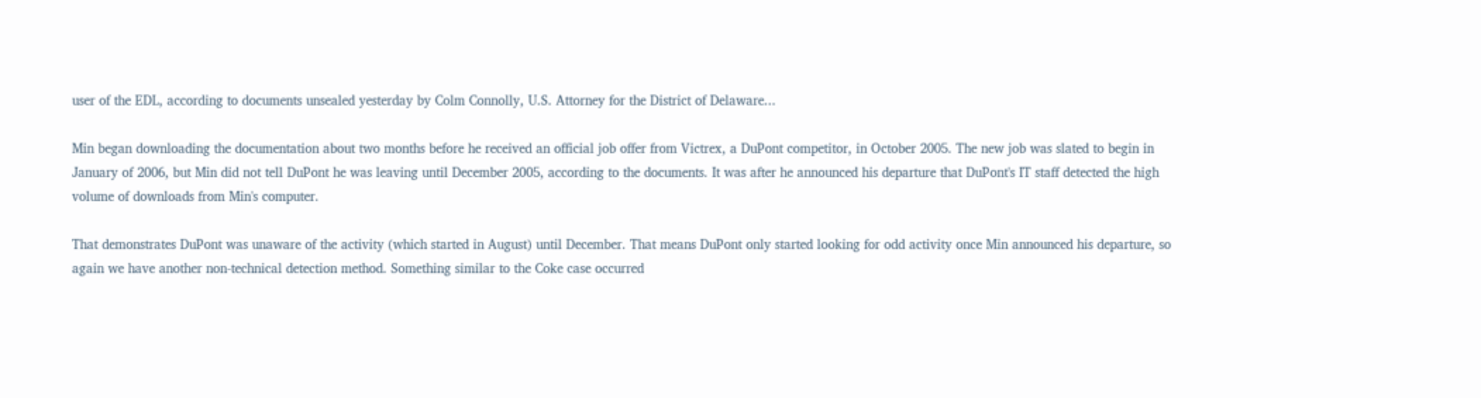user of the EDL, according to documents unsealed yesterday by Colm Connolly, U.S. Attorney for the District of Delaware...

Min began downloading the documentation about two months before he received an official job offer from Victrex, a DuPont competitor, in October 2005. The new job was slated to begin in January of 2006, but Min did not tell DuPont he was leaving until December 2005, according to the documents. It was after he announced his departure that DuPont's IT staff detected the high volume of downloads from Min's computer.

That demonstrates DuPont was unaware of the activity (which started in August) until December. That means DuPont only started looking for odd activity once Min announced his departure, so again we have another non-technical detection method. Something similar to the Coke case occurred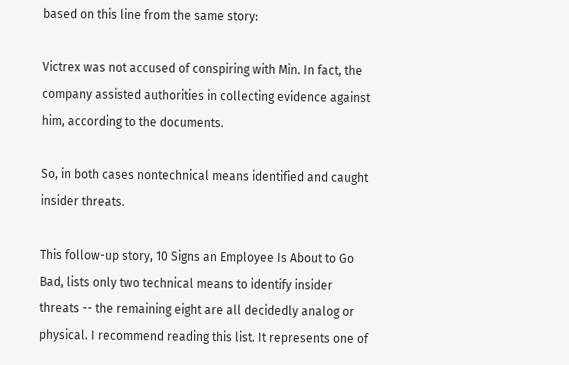based on this line from the same story:

Victrex was not accused of conspiring with Min. In fact, the company assisted authorities in collecting evidence against him, according to the documents.

So, in both cases nontechnical means identified and caught insider threats.

This follow-up story, 10 Signs an Employee Is About to Go Bad, lists only two technical means to identify insider threats -- the remaining eight are all decidedly analog or physical. I recommend reading this list. It represents one of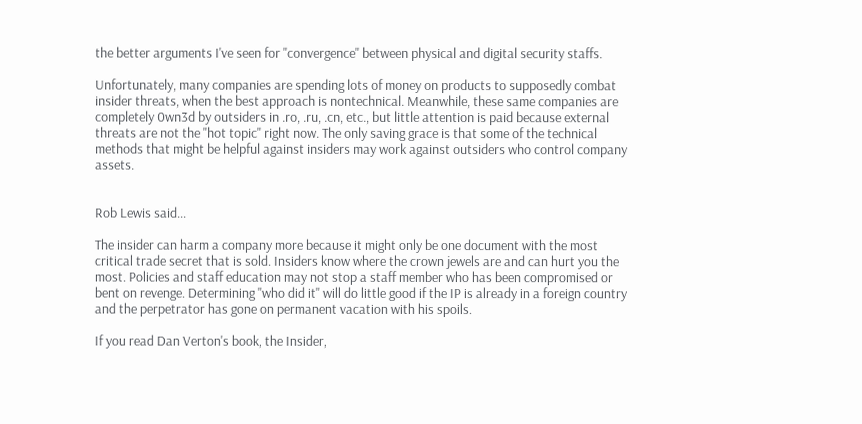the better arguments I've seen for "convergence" between physical and digital security staffs.

Unfortunately, many companies are spending lots of money on products to supposedly combat insider threats, when the best approach is nontechnical. Meanwhile, these same companies are completely 0wn3d by outsiders in .ro, .ru, .cn, etc., but little attention is paid because external threats are not the "hot topic" right now. The only saving grace is that some of the technical methods that might be helpful against insiders may work against outsiders who control company assets.


Rob Lewis said...

The insider can harm a company more because it might only be one document with the most critical trade secret that is sold. Insiders know where the crown jewels are and can hurt you the most. Policies and staff education may not stop a staff member who has been compromised or bent on revenge. Determining "who did it" will do little good if the IP is already in a foreign country and the perpetrator has gone on permanent vacation with his spoils.

If you read Dan Verton's book, the Insider,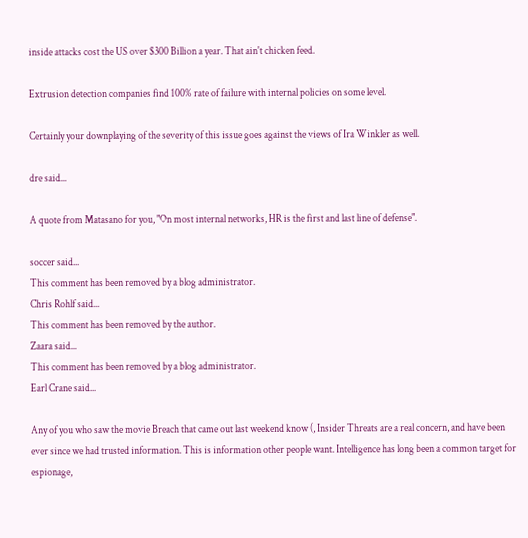inside attacks cost the US over $300 Billion a year. That ain't chicken feed.

Extrusion detection companies find 100% rate of failure with internal policies on some level.

Certainly your downplaying of the severity of this issue goes against the views of Ira Winkler as well.

dre said...

A quote from Matasano for you, "On most internal networks, HR is the first and last line of defense".

soccer said...
This comment has been removed by a blog administrator.
Chris Rohlf said...
This comment has been removed by the author.
Zaara said...
This comment has been removed by a blog administrator.
Earl Crane said...

Any of you who saw the movie Breach that came out last weekend know (, Insider Threats are a real concern, and have been ever since we had trusted information. This is information other people want. Intelligence has long been a common target for espionage,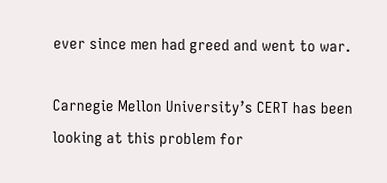ever since men had greed and went to war.

Carnegie Mellon University’s CERT has been looking at this problem for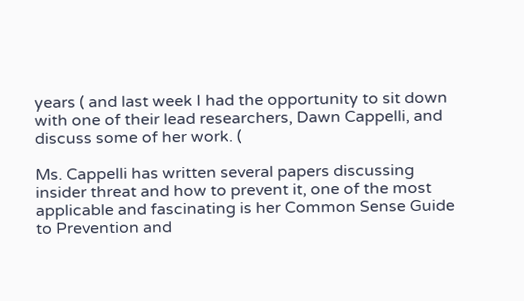years ( and last week I had the opportunity to sit down with one of their lead researchers, Dawn Cappelli, and discuss some of her work. (

Ms. Cappelli has written several papers discussing insider threat and how to prevent it, one of the most applicable and fascinating is her Common Sense Guide to Prevention and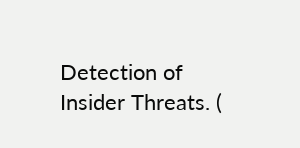Detection of Insider Threats. (